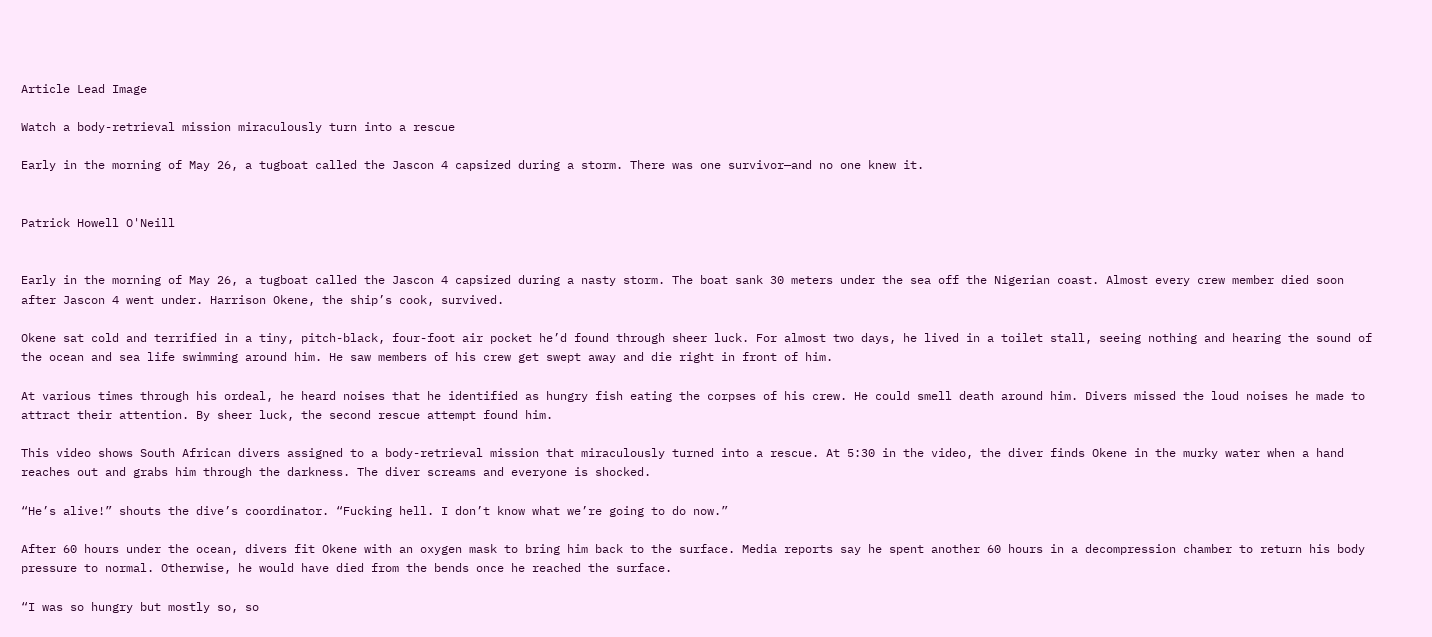Article Lead Image

Watch a body-retrieval mission miraculously turn into a rescue

Early in the morning of May 26, a tugboat called the Jascon 4 capsized during a storm. There was one survivor—and no one knew it.


Patrick Howell O'Neill


Early in the morning of May 26, a tugboat called the Jascon 4 capsized during a nasty storm. The boat sank 30 meters under the sea off the Nigerian coast. Almost every crew member died soon after Jascon 4 went under. Harrison Okene, the ship’s cook, survived.

Okene sat cold and terrified in a tiny, pitch-black, four-foot air pocket he’d found through sheer luck. For almost two days, he lived in a toilet stall, seeing nothing and hearing the sound of the ocean and sea life swimming around him. He saw members of his crew get swept away and die right in front of him.

At various times through his ordeal, he heard noises that he identified as hungry fish eating the corpses of his crew. He could smell death around him. Divers missed the loud noises he made to attract their attention. By sheer luck, the second rescue attempt found him.

This video shows South African divers assigned to a body-retrieval mission that miraculously turned into a rescue. At 5:30 in the video, the diver finds Okene in the murky water when a hand reaches out and grabs him through the darkness. The diver screams and everyone is shocked.

“He’s alive!” shouts the dive’s coordinator. “Fucking hell. I don’t know what we’re going to do now.”

After 60 hours under the ocean, divers fit Okene with an oxygen mask to bring him back to the surface. Media reports say he spent another 60 hours in a decompression chamber to return his body pressure to normal. Otherwise, he would have died from the bends once he reached the surface.

“I was so hungry but mostly so, so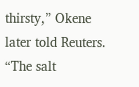thirsty,” Okene later told Reuters. “The salt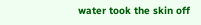water took the skin off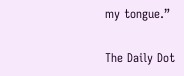my tongue.”

The Daily Dot